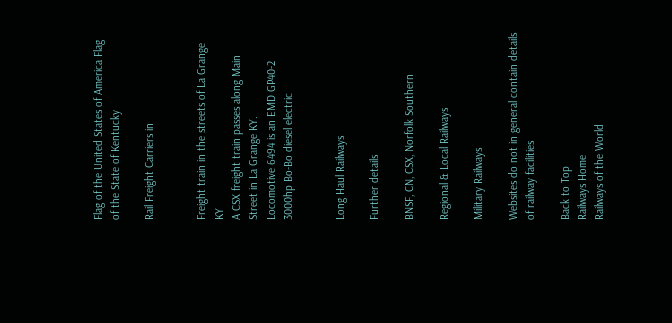Flag of the United States of America Flag of the State of Kentucky

Rail Freight Carriers in


Freight train in the streets of La Grange KY
A CSX freight train passes along Main Street in La Grange KY.
Locomotive 6494 is an EMD GP40-2 3000hp Bo-Bo diesel electric


Long Haul Railways

Further details

BNSF, CN, CSX, Norfolk Southern

Regional & Local Railways

Military Railways

Websites do not in general contain details of railway facilities

Back to Top
Railways Home
Railways of the World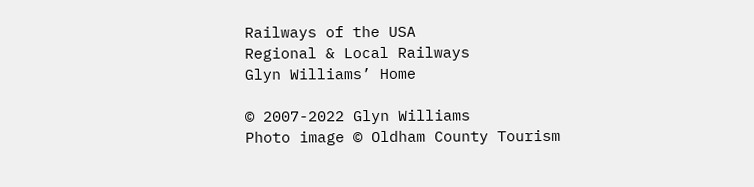Railways of the USA
Regional & Local Railways
Glyn Williams’ Home

© 2007-2022 Glyn Williams
Photo image © Oldham County Tourism